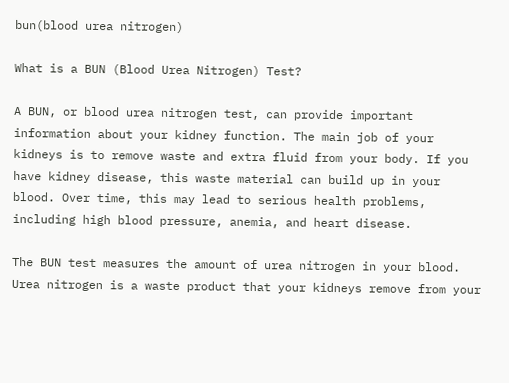bun(blood urea nitrogen)

What is a BUN (Blood Urea Nitrogen) Test?

A BUN, or blood urea nitrogen test, can provide important information about your kidney function. The main job of your kidneys is to remove waste and extra fluid from your body. If you have kidney disease, this waste material can build up in your blood. Over time, this may lead to serious health problems, including high blood pressure, anemia, and heart disease.

The BUN test measures the amount of urea nitrogen in your blood. Urea nitrogen is a waste product that your kidneys remove from your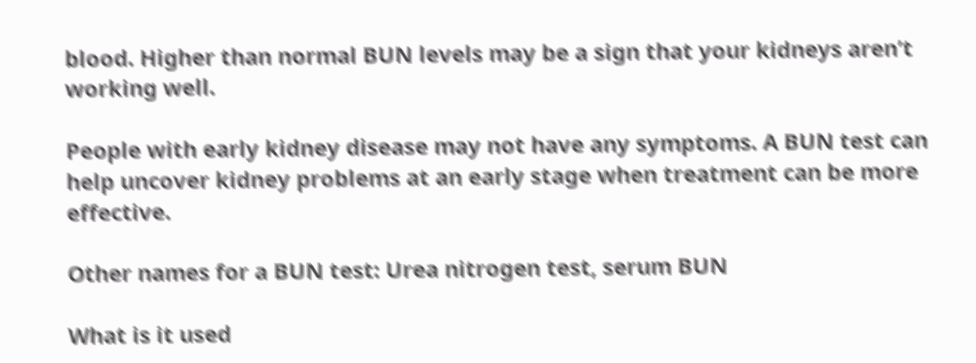blood. Higher than normal BUN levels may be a sign that your kidneys aren’t working well.

People with early kidney disease may not have any symptoms. A BUN test can help uncover kidney problems at an early stage when treatment can be more effective.

Other names for a BUN test: Urea nitrogen test, serum BUN

What is it used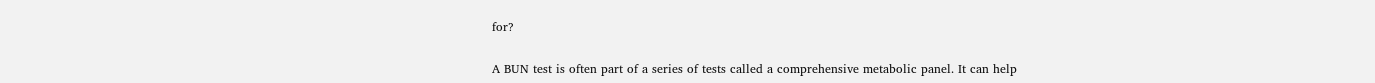for?

A BUN test is often part of a series of tests called a comprehensive metabolic panel. It can help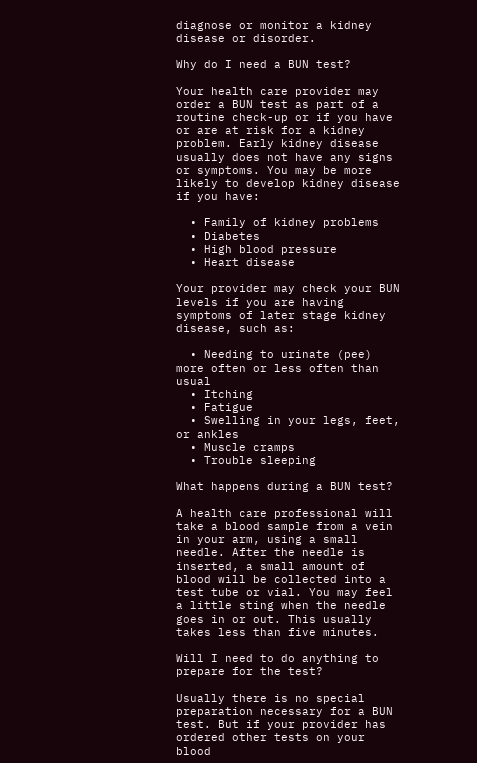diagnose or monitor a kidney disease or disorder.

Why do I need a BUN test?

Your health care provider may order a BUN test as part of a routine check-up or if you have or are at risk for a kidney problem. Early kidney disease usually does not have any signs or symptoms. You may be more likely to develop kidney disease if you have:

  • Family of kidney problems
  • Diabetes
  • High blood pressure
  • Heart disease

Your provider may check your BUN levels if you are having symptoms of later stage kidney disease, such as:

  • Needing to urinate (pee) more often or less often than usual
  • Itching
  • Fatigue
  • Swelling in your legs, feet, or ankles
  • Muscle cramps
  • Trouble sleeping

What happens during a BUN test?

A health care professional will take a blood sample from a vein in your arm, using a small needle. After the needle is inserted, a small amount of blood will be collected into a test tube or vial. You may feel a little sting when the needle goes in or out. This usually takes less than five minutes.

Will I need to do anything to prepare for the test?

Usually there is no special preparation necessary for a BUN test. But if your provider has ordered other tests on your blood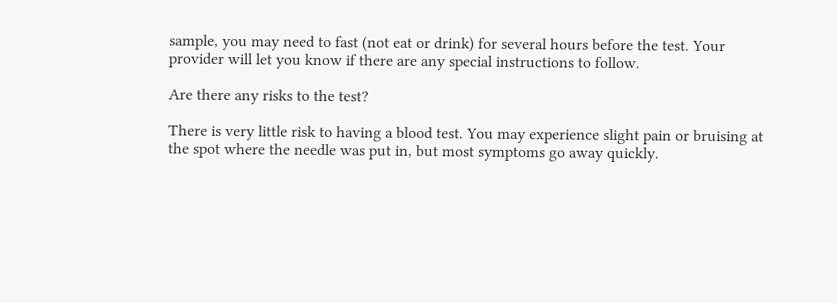sample, you may need to fast (not eat or drink) for several hours before the test. Your provider will let you know if there are any special instructions to follow.

Are there any risks to the test?

There is very little risk to having a blood test. You may experience slight pain or bruising at the spot where the needle was put in, but most symptoms go away quickly.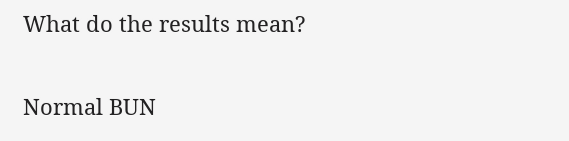What do the results mean?

Normal BUN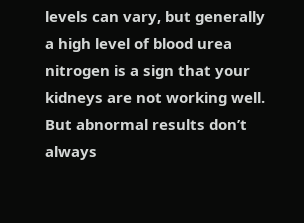levels can vary, but generally a high level of blood urea nitrogen is a sign that your kidneys are not working well. But abnormal results don’t always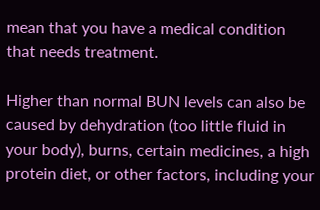mean that you have a medical condition that needs treatment.

Higher than normal BUN levels can also be caused by dehydration (too little fluid in your body), burns, certain medicines, a high protein diet, or other factors, including your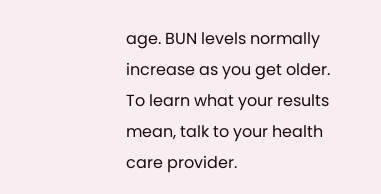age. BUN levels normally increase as you get older. To learn what your results mean, talk to your health care provider.